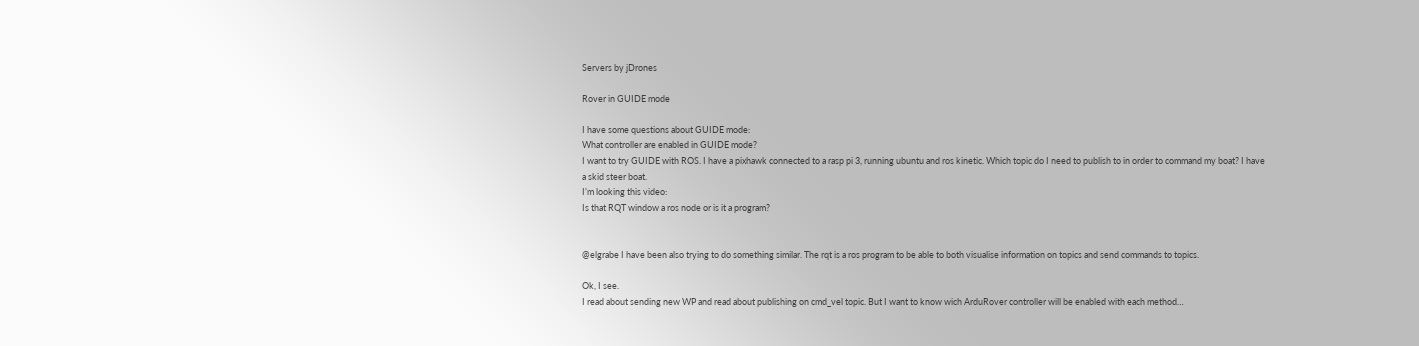Servers by jDrones

Rover in GUIDE mode

I have some questions about GUIDE mode:
What controller are enabled in GUIDE mode?
I want to try GUIDE with ROS. I have a pixhawk connected to a rasp pi 3, running ubuntu and ros kinetic. Which topic do I need to publish to in order to command my boat? I have a skid steer boat.
I’m looking this video:
Is that RQT window a ros node or is it a program?


@elgrabe I have been also trying to do something similar. The rqt is a ros program to be able to both visualise information on topics and send commands to topics.

Ok, I see.
I read about sending new WP and read about publishing on cmd_vel topic. But I want to know wich ArduRover controller will be enabled with each method…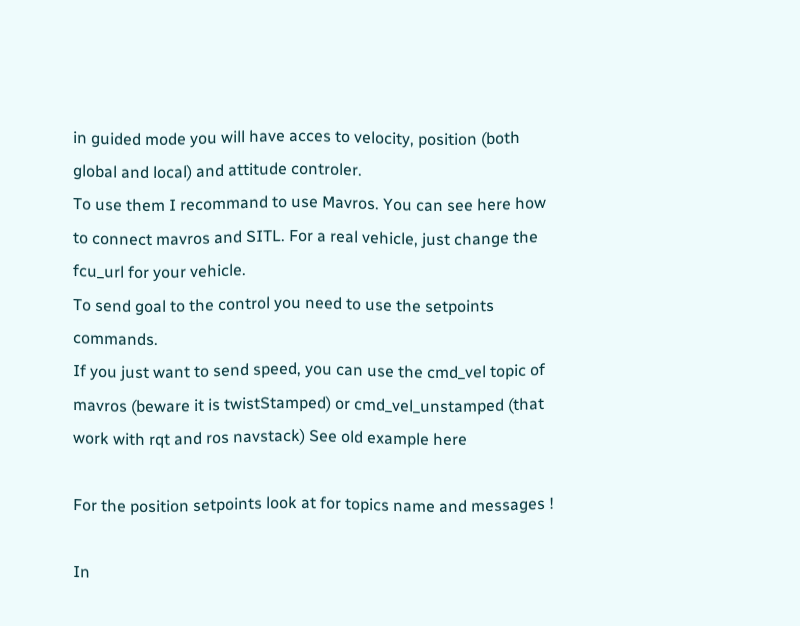in guided mode you will have acces to velocity, position (both global and local) and attitude controler.
To use them I recommand to use Mavros. You can see here how to connect mavros and SITL. For a real vehicle, just change the fcu_url for your vehicle.
To send goal to the control you need to use the setpoints commands.
If you just want to send speed, you can use the cmd_vel topic of mavros (beware it is twistStamped) or cmd_vel_unstamped (that work with rqt and ros navstack) See old example here

For the position setpoints look at for topics name and messages !

In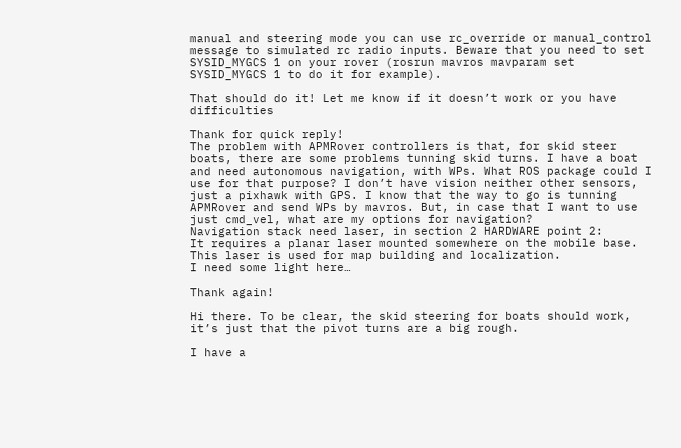manual and steering mode you can use rc_override or manual_control message to simulated rc radio inputs. Beware that you need to set SYSID_MYGCS 1 on your rover (rosrun mavros mavparam set SYSID_MYGCS 1 to do it for example).

That should do it! Let me know if it doesn’t work or you have difficulties

Thank for quick reply!
The problem with APMRover controllers is that, for skid steer boats, there are some problems tunning skid turns. I have a boat and need autonomous navigation, with WPs. What ROS package could I use for that purpose? I don’t have vision neither other sensors, just a pixhawk with GPS. I know that the way to go is tunning APMRover and send WPs by mavros. But, in case that I want to use just cmd_vel, what are my options for navigation?
Navigation stack need laser, in section 2 HARDWARE point 2:
It requires a planar laser mounted somewhere on the mobile base. This laser is used for map building and localization.
I need some light here…

Thank again!

Hi there. To be clear, the skid steering for boats should work, it’s just that the pivot turns are a big rough.

I have a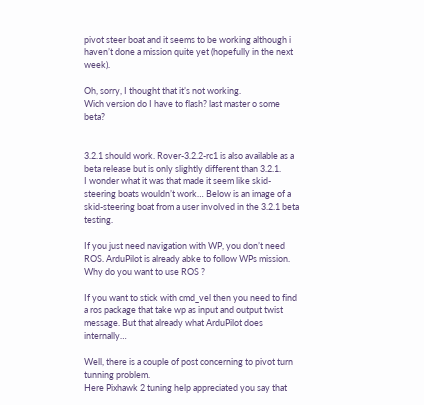pivot steer boat and it seems to be working although i haven’t done a mission quite yet (hopefully in the next week).

Oh, sorry, I thought that it’s not working.
Wich version do I have to flash? last master o some beta?


3.2.1 should work. Rover-3.2.2-rc1 is also available as a beta release but is only slightly different than 3.2.1.
I wonder what it was that made it seem like skid-steering boats wouldn’t work… Below is an image of a skid-steering boat from a user involved in the 3.2.1 beta testing.

If you just need navigation with WP, you don’t need ROS. ArduPilot is already abke to follow WPs mission. Why do you want to use ROS ?

If you want to stick with cmd_vel then you need to find a ros package that take wp as input and output twist message. But that already what ArduPilot does internally…

Well, there is a couple of post concerning to pivot turn tunning problem.
Here Pixhawk 2 tuning help appreciated you say that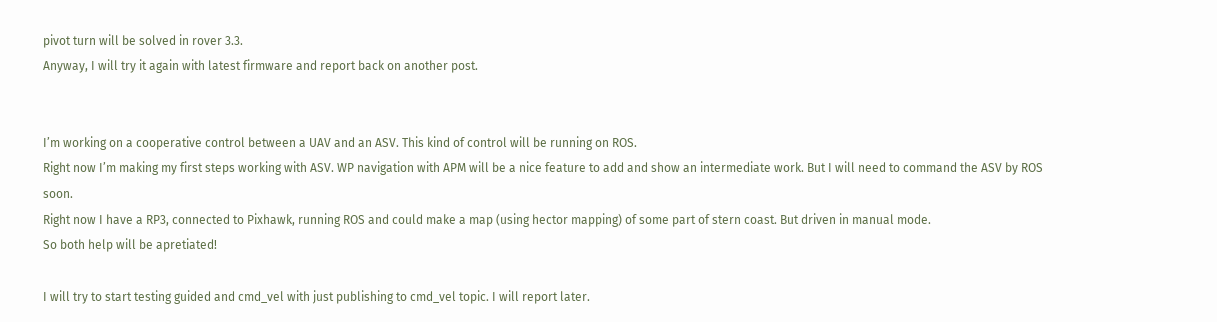pivot turn will be solved in rover 3.3.
Anyway, I will try it again with latest firmware and report back on another post.


I’m working on a cooperative control between a UAV and an ASV. This kind of control will be running on ROS.
Right now I’m making my first steps working with ASV. WP navigation with APM will be a nice feature to add and show an intermediate work. But I will need to command the ASV by ROS soon.
Right now I have a RP3, connected to Pixhawk, running ROS and could make a map (using hector mapping) of some part of stern coast. But driven in manual mode.
So both help will be apretiated!

I will try to start testing guided and cmd_vel with just publishing to cmd_vel topic. I will report later.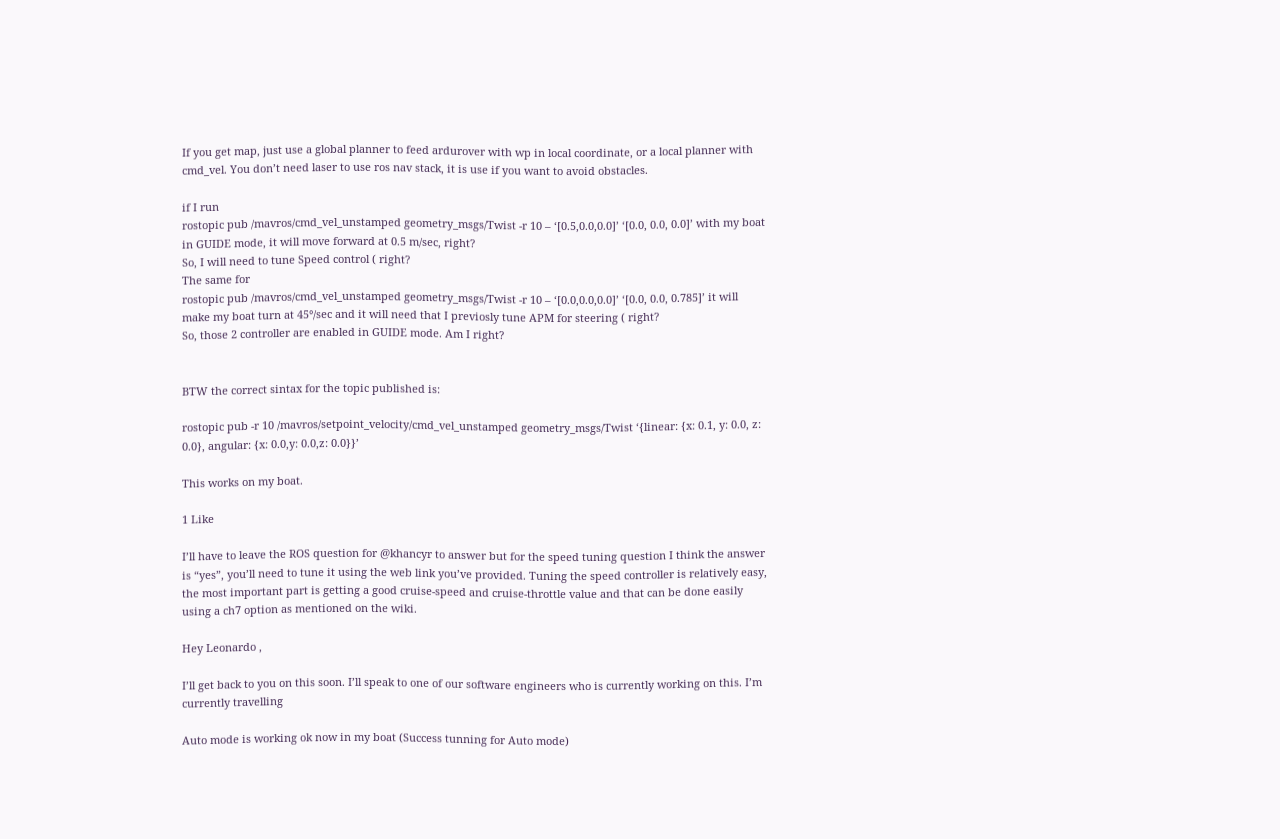If you get map, just use a global planner to feed ardurover with wp in local coordinate, or a local planner with cmd_vel. You don’t need laser to use ros nav stack, it is use if you want to avoid obstacles.

if I run
rostopic pub /mavros/cmd_vel_unstamped geometry_msgs/Twist -r 10 – ‘[0.5,0.0,0.0]’ ‘[0.0, 0.0, 0.0]’ with my boat in GUIDE mode, it will move forward at 0.5 m/sec, right?
So, I will need to tune Speed control ( right?
The same for
rostopic pub /mavros/cmd_vel_unstamped geometry_msgs/Twist -r 10 – ‘[0.0,0.0,0.0]’ ‘[0.0, 0.0, 0.785]’ it will make my boat turn at 45°/sec and it will need that I previosly tune APM for steering ( right?
So, those 2 controller are enabled in GUIDE mode. Am I right?


BTW the correct sintax for the topic published is:

rostopic pub -r 10 /mavros/setpoint_velocity/cmd_vel_unstamped geometry_msgs/Twist ‘{linear: {x: 0.1, y: 0.0, z: 0.0}, angular: {x: 0.0,y: 0.0,z: 0.0}}’

This works on my boat.

1 Like

I’ll have to leave the ROS question for @khancyr to answer but for the speed tuning question I think the answer is “yes”, you’ll need to tune it using the web link you’ve provided. Tuning the speed controller is relatively easy, the most important part is getting a good cruise-speed and cruise-throttle value and that can be done easily using a ch7 option as mentioned on the wiki.

Hey Leonardo ,

I’ll get back to you on this soon. I’ll speak to one of our software engineers who is currently working on this. I’m currently travelling

Auto mode is working ok now in my boat (Success tunning for Auto mode)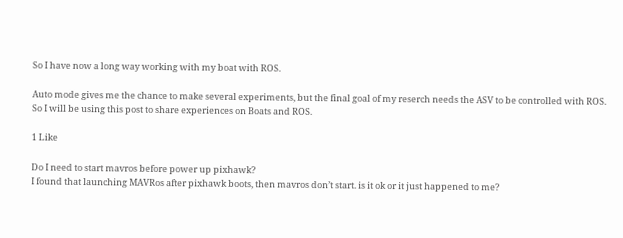So I have now a long way working with my boat with ROS.

Auto mode gives me the chance to make several experiments, but the final goal of my reserch needs the ASV to be controlled with ROS. So I will be using this post to share experiences on Boats and ROS.

1 Like

Do I need to start mavros before power up pixhawk?
I found that launching MAVRos after pixhawk boots, then mavros don’t start. is it ok or it just happened to me?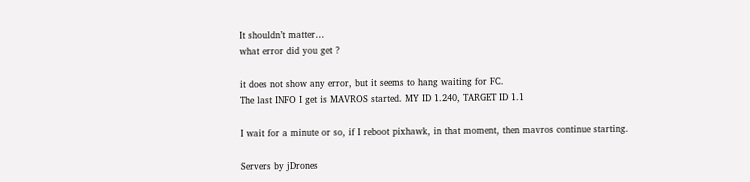It shouldn’t matter…
what error did you get ?

it does not show any error, but it seems to hang waiting for FC.
The last INFO I get is MAVROS started. MY ID 1.240, TARGET ID 1.1

I wait for a minute or so, if I reboot pixhawk, in that moment, then mavros continue starting.

Servers by jDrones